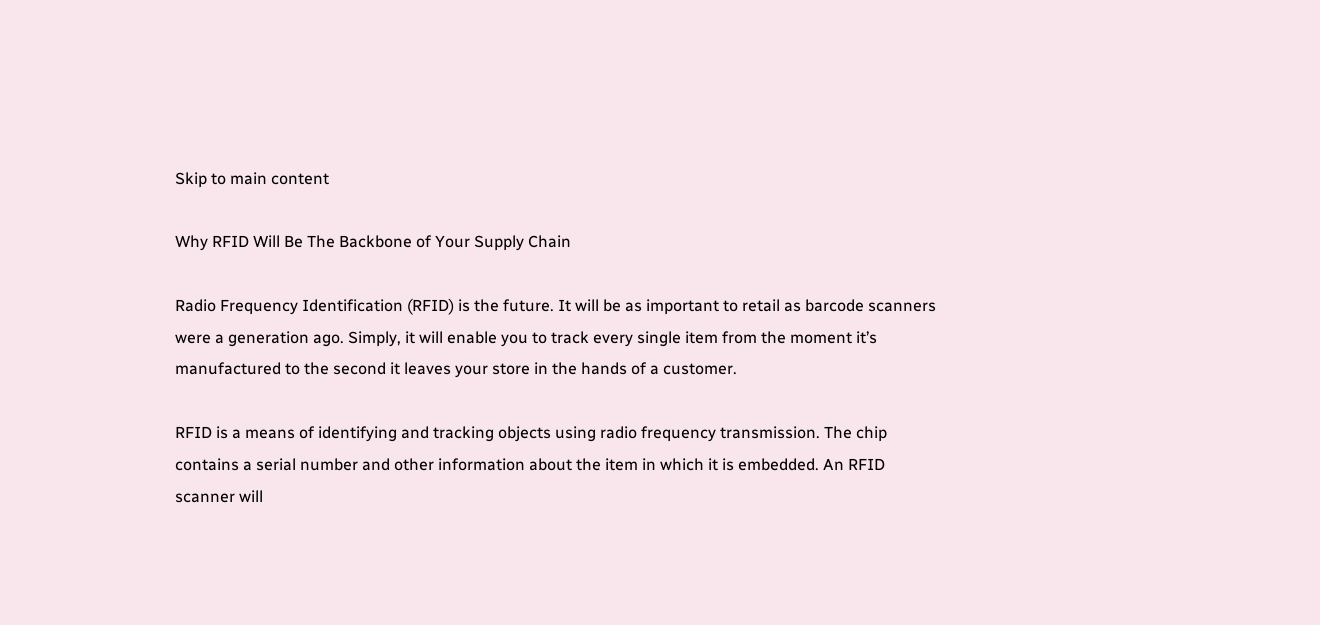Skip to main content

Why RFID Will Be The Backbone of Your Supply Chain

Radio Frequency Identification (RFID) is the future. It will be as important to retail as barcode scanners were a generation ago. Simply, it will enable you to track every single item from the moment it’s manufactured to the second it leaves your store in the hands of a customer.

RFID is a means of identifying and tracking objects using radio frequency transmission. The chip contains a serial number and other information about the item in which it is embedded. An RFID scanner will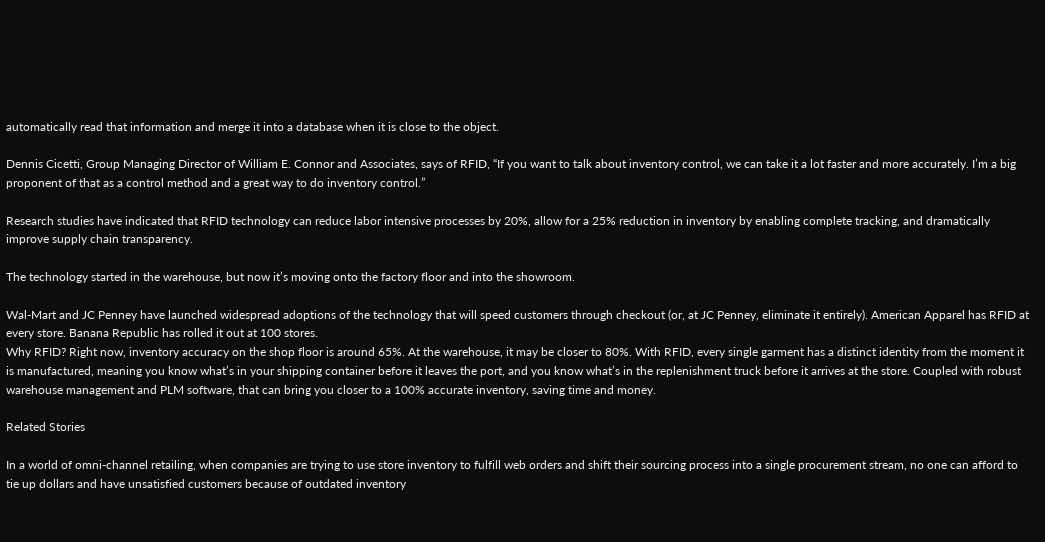automatically read that information and merge it into a database when it is close to the object.

Dennis Cicetti, Group Managing Director of William E. Connor and Associates, says of RFID, “If you want to talk about inventory control, we can take it a lot faster and more accurately. I’m a big proponent of that as a control method and a great way to do inventory control.”

Research studies have indicated that RFID technology can reduce labor intensive processes by 20%, allow for a 25% reduction in inventory by enabling complete tracking, and dramatically improve supply chain transparency.

The technology started in the warehouse, but now it’s moving onto the factory floor and into the showroom.

Wal-Mart and JC Penney have launched widespread adoptions of the technology that will speed customers through checkout (or, at JC Penney, eliminate it entirely). American Apparel has RFID at every store. Banana Republic has rolled it out at 100 stores.
Why RFID? Right now, inventory accuracy on the shop floor is around 65%. At the warehouse, it may be closer to 80%. With RFID, every single garment has a distinct identity from the moment it is manufactured, meaning you know what’s in your shipping container before it leaves the port, and you know what’s in the replenishment truck before it arrives at the store. Coupled with robust warehouse management and PLM software, that can bring you closer to a 100% accurate inventory, saving time and money.

Related Stories

In a world of omni-channel retailing, when companies are trying to use store inventory to fulfill web orders and shift their sourcing process into a single procurement stream, no one can afford to tie up dollars and have unsatisfied customers because of outdated inventory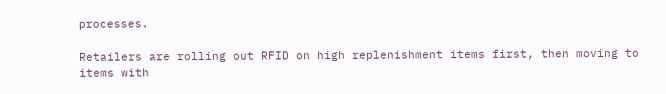processes.

Retailers are rolling out RFID on high replenishment items first, then moving to items with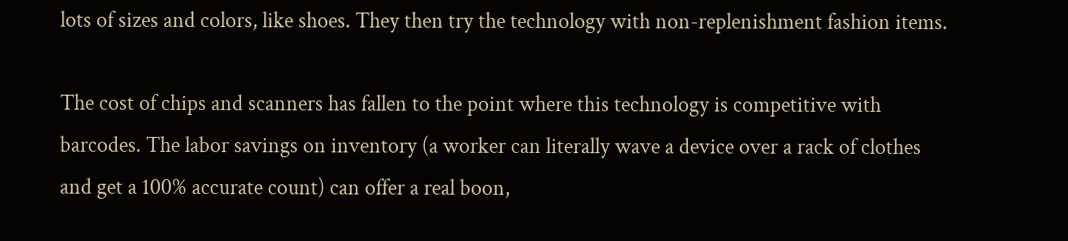lots of sizes and colors, like shoes. They then try the technology with non-replenishment fashion items.

The cost of chips and scanners has fallen to the point where this technology is competitive with barcodes. The labor savings on inventory (a worker can literally wave a device over a rack of clothes and get a 100% accurate count) can offer a real boon,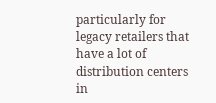particularly for legacy retailers that have a lot of distribution centers in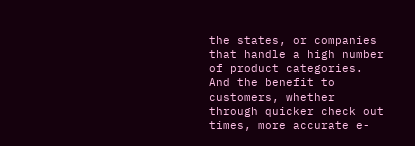the states, or companies that handle a high number of product categories. And the benefit to customers, whether through quicker check out times, more accurate e-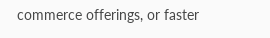commerce offerings, or faster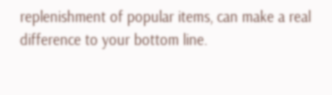replenishment of popular items, can make a real difference to your bottom line.